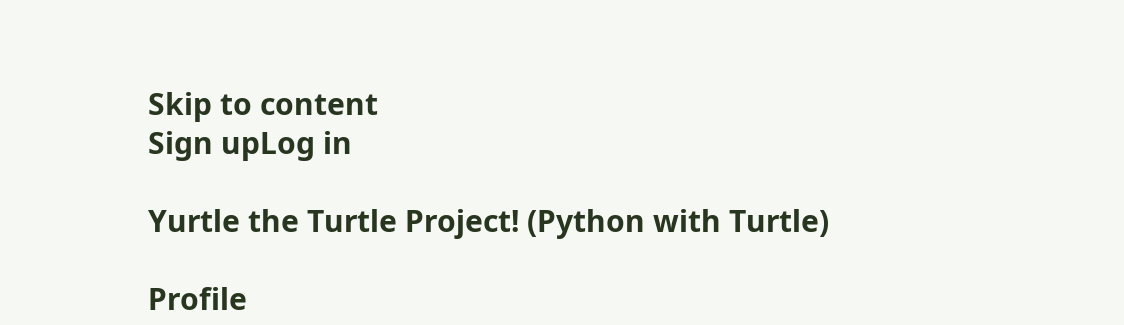Skip to content
Sign upLog in

Yurtle the Turtle Project! (Python with Turtle)

Profile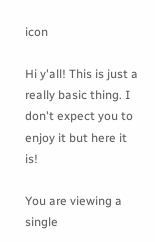icon

Hi y'all! This is just a really basic thing. I don't expect you to enjoy it but here it is!

You are viewing a single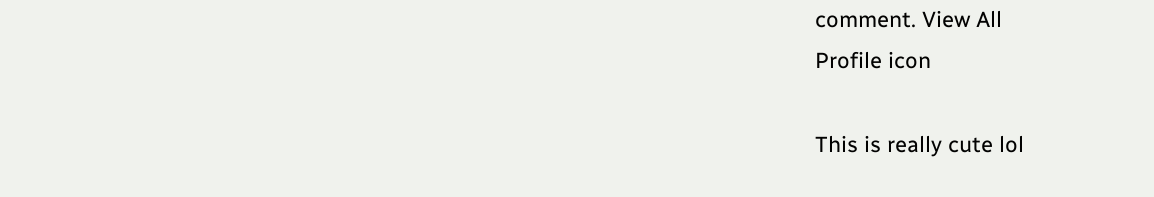comment. View All
Profile icon

This is really cute lol